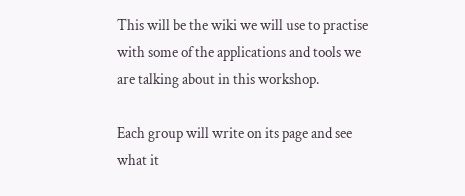This will be the wiki we will use to practise with some of the applications and tools we are talking about in this workshop.

Each group will write on its page and see what it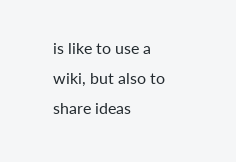is like to use a wiki, but also to share ideas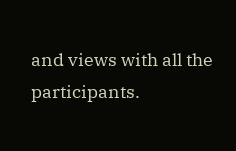and views with all the participants.